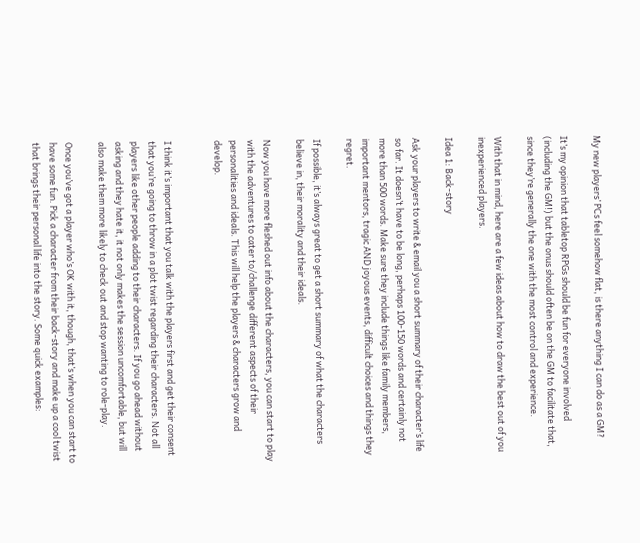My new players’ PCs feel somehow flat, is there anything I can do as a GM?

It’s my opinion that tabletop RPGs should be fun for everyone involved (including the GM!) but the onus should often be on the GM to facilitate that, since they’re generally the one with the most control and experience.

With that in mind, here are a few ideas about how to draw the best out of you inexperienced players.

Idea 1: Back-story

Ask your players to write & email you a short summary of their character’s life so far. It doesn’t have to be long, perhaps 100-150 words and certainly not more than 500 words. Make sure they include things like family members, important mentors, tragic AND joyous events, difficult choices and things they regret.

If possible, it’s always great to get a short summary of what the characters believe in, their morality and their ideals.

Now you have more fleshed out info about the characters, you can start to play with the adventures to cater to/challenge different aspects of their personalities and ideals. This will help the players & characters grow and develop.


I think it’s important that you talk with the players first and get their consent that you’re going to throw in a plot twist regarding their characters. Not all players like other people adding to their characters. If you go ahead without asking and they hate it, it not only makes the session uncomfortable, but will also make them more likely to check out and stop wanting to role-play.

Once you’ve got a player who’s OK with it, though, that’s when you can start to have some fun. Pick a character from their back-story and make up a cool twist that brings their personal life into the story. Some quick examples: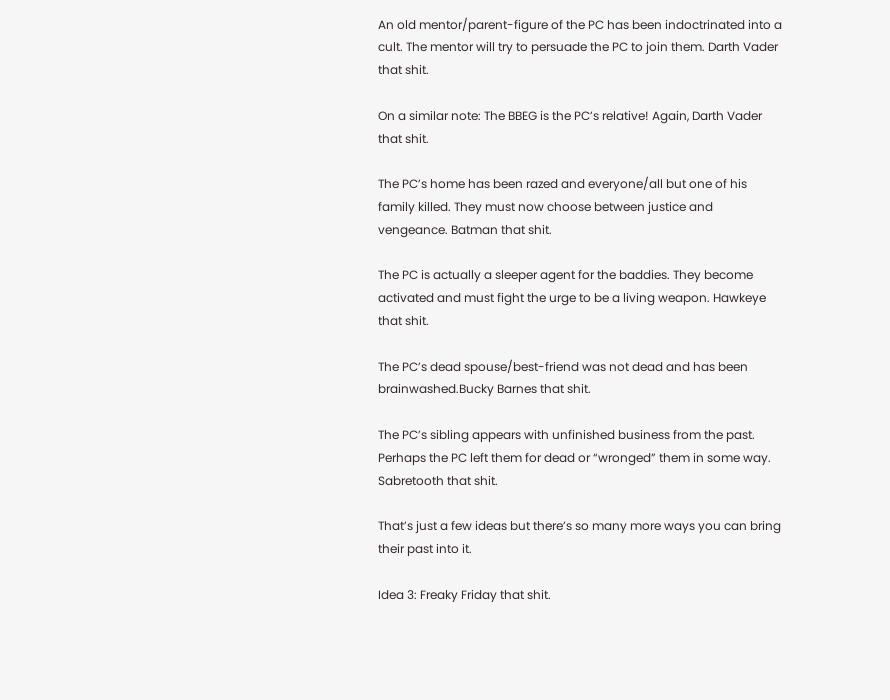An old mentor/parent-figure of the PC has been indoctrinated into a cult. The mentor will try to persuade the PC to join them. Darth Vader that shit.

On a similar note: The BBEG is the PC’s relative! Again, Darth Vader that shit.

The PC’s home has been razed and everyone/all but one of his family killed. They must now choose between justice and vengeance. Batman that shit.

The PC is actually a sleeper agent for the baddies. They become activated and must fight the urge to be a living weapon. Hawkeye that shit.

The PC’s dead spouse/best-friend was not dead and has been brainwashed.Bucky Barnes that shit.

The PC’s sibling appears with unfinished business from the past. Perhaps the PC left them for dead or “wronged” them in some way. Sabretooth that shit.

That’s just a few ideas but there’s so many more ways you can bring their past into it.

Idea 3: Freaky Friday that shit.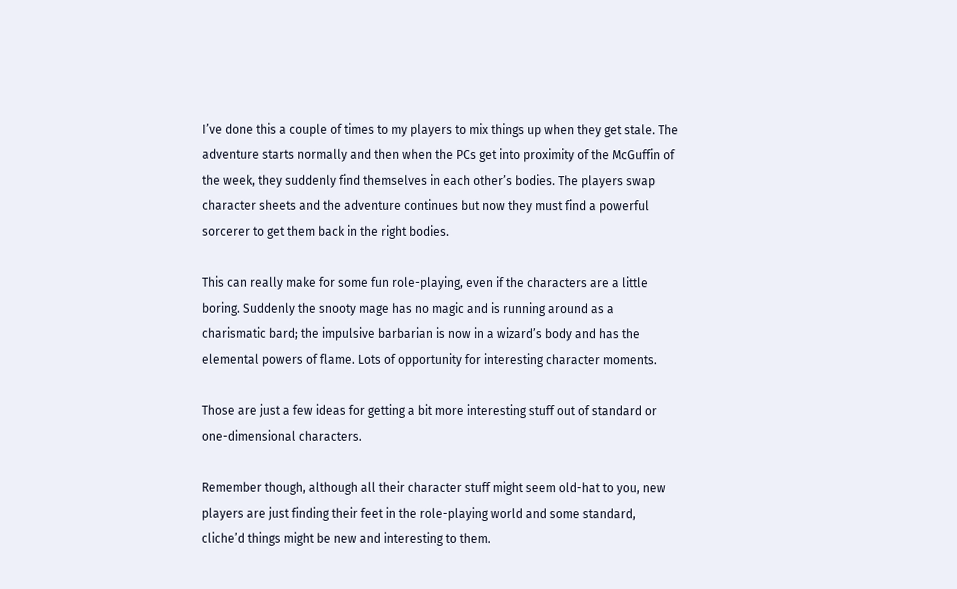I’ve done this a couple of times to my players to mix things up when they get stale. The adventure starts normally and then when the PCs get into proximity of the McGuffin of the week, they suddenly find themselves in each other’s bodies. The players swap character sheets and the adventure continues but now they must find a powerful sorcerer to get them back in the right bodies.

This can really make for some fun role-playing, even if the characters are a little boring. Suddenly the snooty mage has no magic and is running around as a charismatic bard; the impulsive barbarian is now in a wizard’s body and has the elemental powers of flame. Lots of opportunity for interesting character moments.

Those are just a few ideas for getting a bit more interesting stuff out of standard or one-dimensional characters.

Remember though, although all their character stuff might seem old-hat to you, new players are just finding their feet in the role-playing world and some standard, cliche’d things might be new and interesting to them.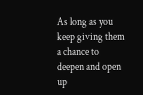As long as you keep giving them a chance to deepen and open up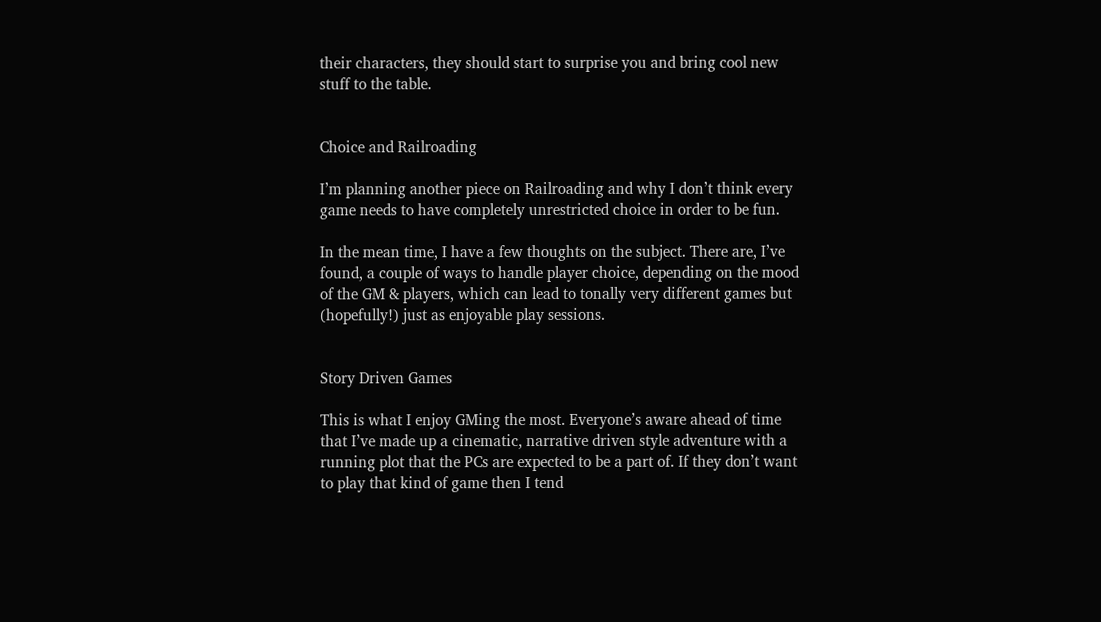their characters, they should start to surprise you and bring cool new stuff to the table.


Choice and Railroading

I’m planning another piece on Railroading and why I don’t think every game needs to have completely unrestricted choice in order to be fun.

In the mean time, I have a few thoughts on the subject. There are, I’ve found, a couple of ways to handle player choice, depending on the mood of the GM & players, which can lead to tonally very different games but (hopefully!) just as enjoyable play sessions.


Story Driven Games

This is what I enjoy GMing the most. Everyone’s aware ahead of time that I’ve made up a cinematic, narrative driven style adventure with a running plot that the PCs are expected to be a part of. If they don’t want to play that kind of game then I tend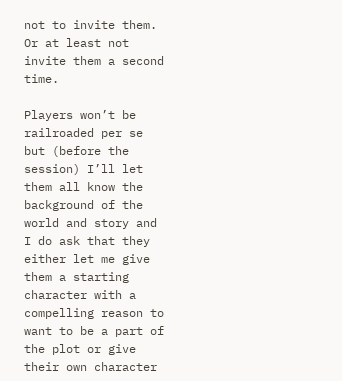not to invite them. Or at least not invite them a second time.

Players won’t be railroaded per se but (before the session) I’ll let them all know the background of the world and story and I do ask that they either let me give them a starting character with a compelling reason to want to be a part of the plot or give their own character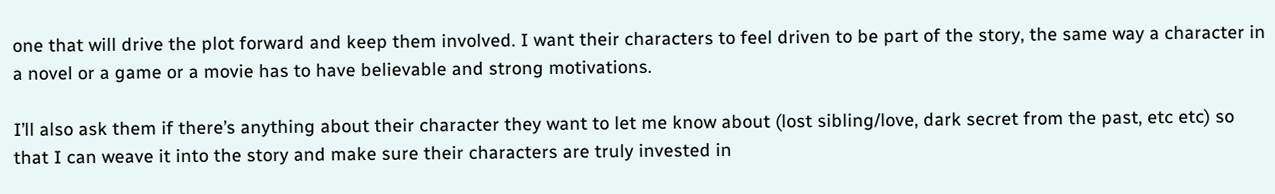one that will drive the plot forward and keep them involved. I want their characters to feel driven to be part of the story, the same way a character in a novel or a game or a movie has to have believable and strong motivations.

I’ll also ask them if there’s anything about their character they want to let me know about (lost sibling/love, dark secret from the past, etc etc) so that I can weave it into the story and make sure their characters are truly invested in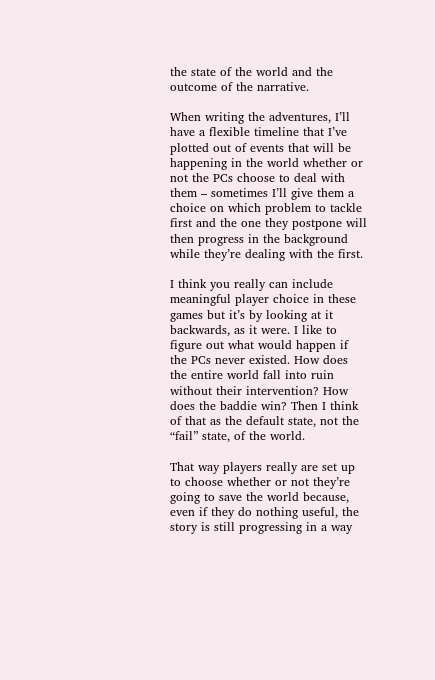the state of the world and the outcome of the narrative.

When writing the adventures, I’ll have a flexible timeline that I’ve plotted out of events that will be happening in the world whether or not the PCs choose to deal with them – sometimes I’ll give them a choice on which problem to tackle first and the one they postpone will then progress in the background while they’re dealing with the first.

I think you really can include meaningful player choice in these games but it’s by looking at it backwards, as it were. I like to figure out what would happen if the PCs never existed. How does the entire world fall into ruin without their intervention? How does the baddie win? Then I think of that as the default state, not the “fail” state, of the world.

That way players really are set up to choose whether or not they’re going to save the world because, even if they do nothing useful, the story is still progressing in a way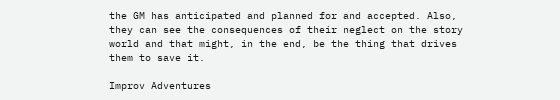the GM has anticipated and planned for and accepted. Also, they can see the consequences of their neglect on the story world and that might, in the end, be the thing that drives them to save it.

Improv Adventures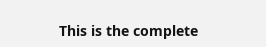This is the complete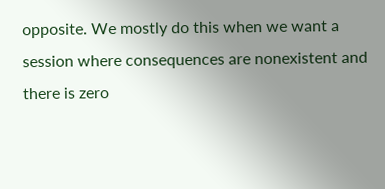opposite. We mostly do this when we want a session where consequences are nonexistent and there is zero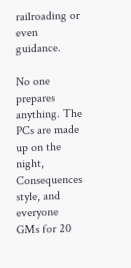railroading or even guidance.

No one prepares anything. The PCs are made up on the night, Consequences style, and everyone GMs for 20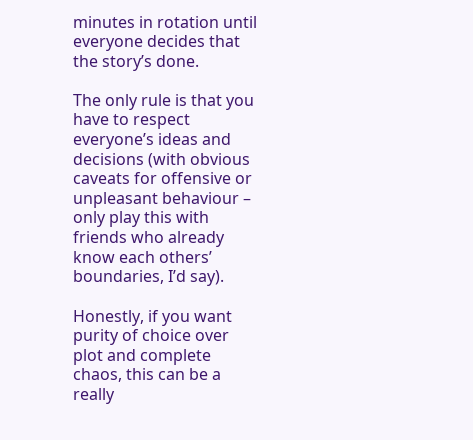minutes in rotation until everyone decides that the story’s done.

The only rule is that you have to respect everyone’s ideas and decisions (with obvious caveats for offensive or unpleasant behaviour – only play this with friends who already know each others’ boundaries, I’d say).

Honestly, if you want purity of choice over plot and complete chaos, this can be a really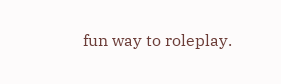fun way to roleplay.